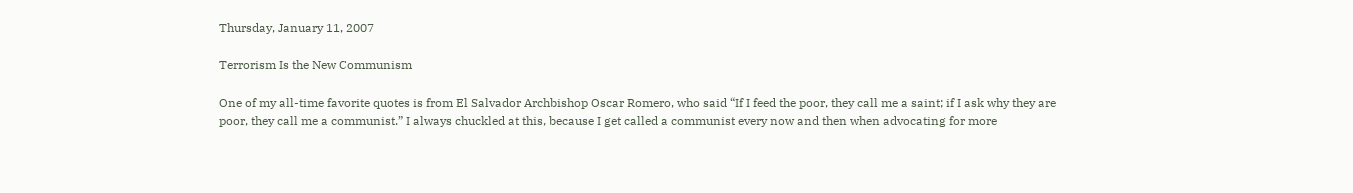Thursday, January 11, 2007

Terrorism Is the New Communism

One of my all-time favorite quotes is from El Salvador Archbishop Oscar Romero, who said “If I feed the poor, they call me a saint; if I ask why they are poor, they call me a communist.” I always chuckled at this, because I get called a communist every now and then when advocating for more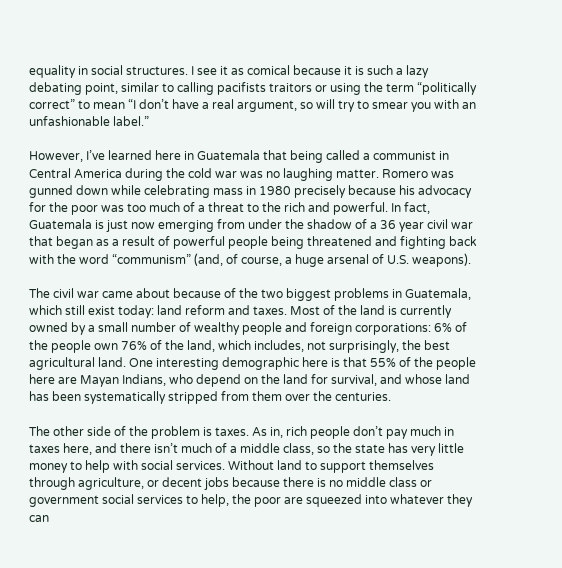equality in social structures. I see it as comical because it is such a lazy debating point, similar to calling pacifists traitors or using the term “politically correct” to mean “I don’t have a real argument, so will try to smear you with an unfashionable label.”

However, I’ve learned here in Guatemala that being called a communist in Central America during the cold war was no laughing matter. Romero was gunned down while celebrating mass in 1980 precisely because his advocacy for the poor was too much of a threat to the rich and powerful. In fact, Guatemala is just now emerging from under the shadow of a 36 year civil war that began as a result of powerful people being threatened and fighting back with the word “communism” (and, of course, a huge arsenal of U.S. weapons).

The civil war came about because of the two biggest problems in Guatemala, which still exist today: land reform and taxes. Most of the land is currently owned by a small number of wealthy people and foreign corporations: 6% of the people own 76% of the land, which includes, not surprisingly, the best agricultural land. One interesting demographic here is that 55% of the people here are Mayan Indians, who depend on the land for survival, and whose land has been systematically stripped from them over the centuries.

The other side of the problem is taxes. As in, rich people don’t pay much in taxes here, and there isn’t much of a middle class, so the state has very little money to help with social services. Without land to support themselves through agriculture, or decent jobs because there is no middle class or government social services to help, the poor are squeezed into whatever they can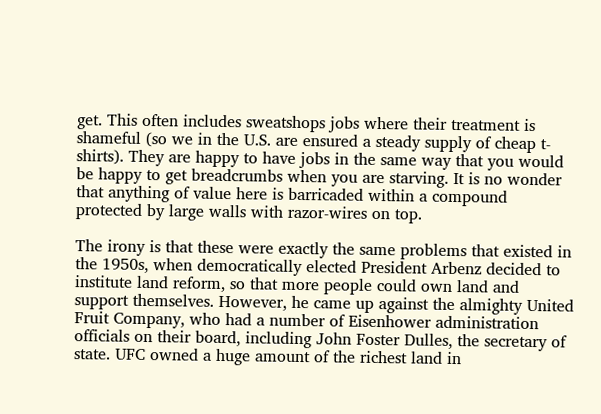get. This often includes sweatshops jobs where their treatment is shameful (so we in the U.S. are ensured a steady supply of cheap t-shirts). They are happy to have jobs in the same way that you would be happy to get breadcrumbs when you are starving. It is no wonder that anything of value here is barricaded within a compound protected by large walls with razor-wires on top.

The irony is that these were exactly the same problems that existed in the 1950s, when democratically elected President Arbenz decided to institute land reform, so that more people could own land and support themselves. However, he came up against the almighty United Fruit Company, who had a number of Eisenhower administration officials on their board, including John Foster Dulles, the secretary of state. UFC owned a huge amount of the richest land in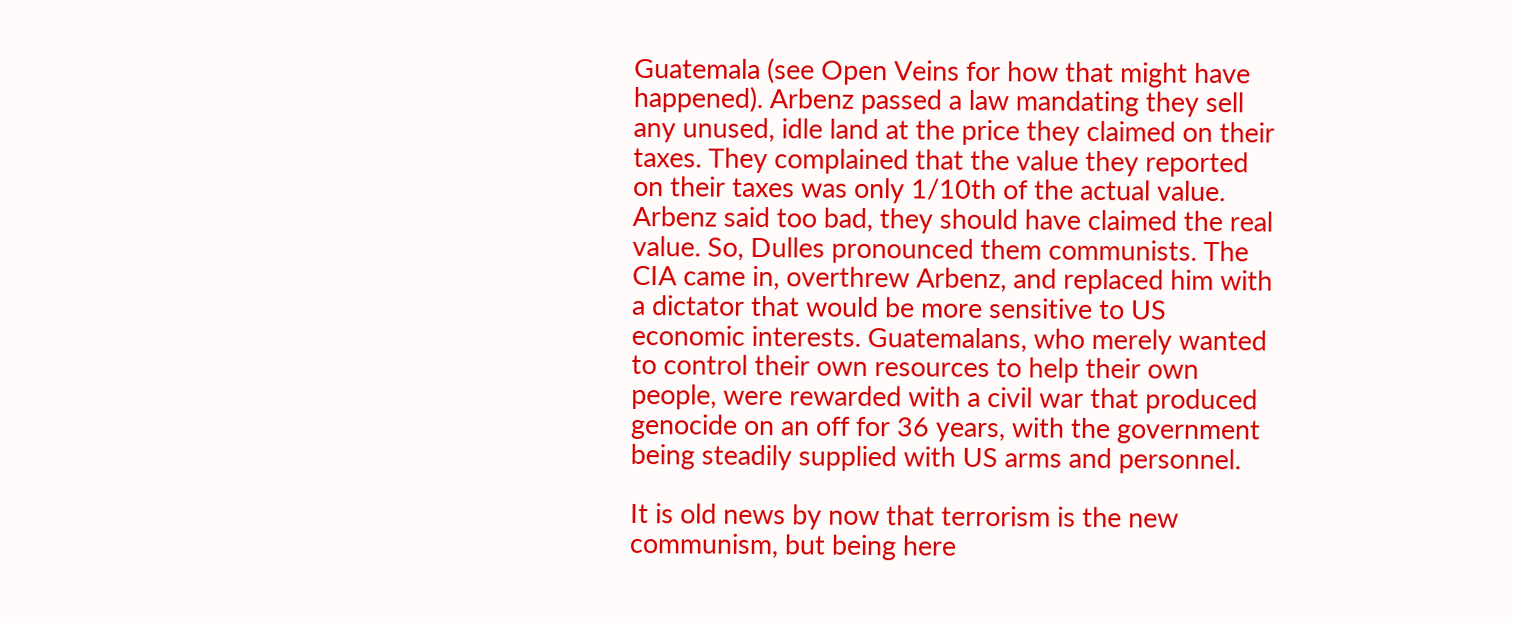Guatemala (see Open Veins for how that might have happened). Arbenz passed a law mandating they sell any unused, idle land at the price they claimed on their taxes. They complained that the value they reported on their taxes was only 1/10th of the actual value. Arbenz said too bad, they should have claimed the real value. So, Dulles pronounced them communists. The CIA came in, overthrew Arbenz, and replaced him with a dictator that would be more sensitive to US economic interests. Guatemalans, who merely wanted to control their own resources to help their own people, were rewarded with a civil war that produced genocide on an off for 36 years, with the government being steadily supplied with US arms and personnel.

It is old news by now that terrorism is the new communism, but being here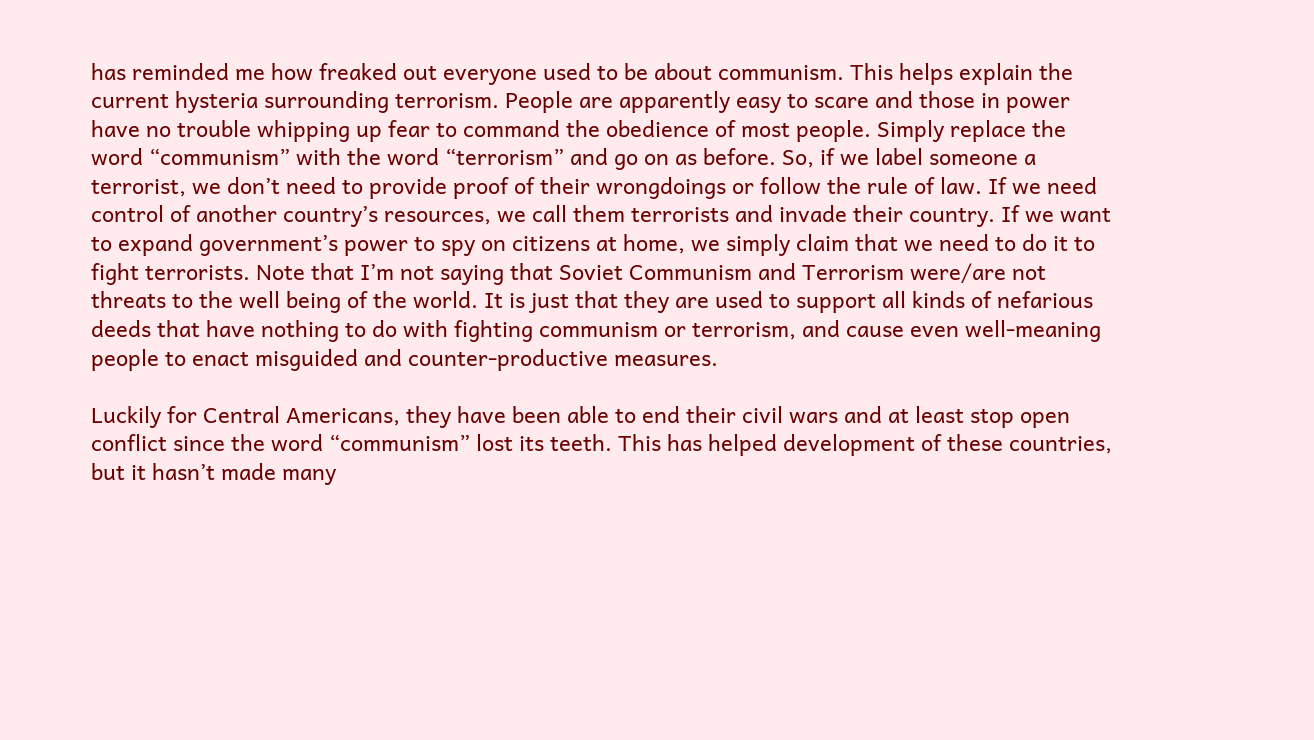has reminded me how freaked out everyone used to be about communism. This helps explain the current hysteria surrounding terrorism. People are apparently easy to scare and those in power have no trouble whipping up fear to command the obedience of most people. Simply replace the word “communism” with the word “terrorism” and go on as before. So, if we label someone a terrorist, we don’t need to provide proof of their wrongdoings or follow the rule of law. If we need control of another country’s resources, we call them terrorists and invade their country. If we want to expand government’s power to spy on citizens at home, we simply claim that we need to do it to fight terrorists. Note that I’m not saying that Soviet Communism and Terrorism were/are not threats to the well being of the world. It is just that they are used to support all kinds of nefarious deeds that have nothing to do with fighting communism or terrorism, and cause even well-meaning people to enact misguided and counter-productive measures.

Luckily for Central Americans, they have been able to end their civil wars and at least stop open conflict since the word “communism” lost its teeth. This has helped development of these countries, but it hasn’t made many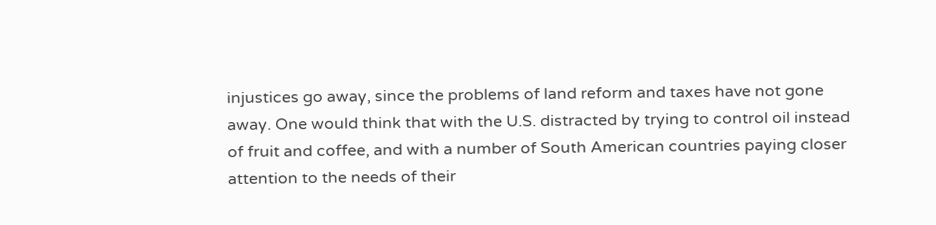injustices go away, since the problems of land reform and taxes have not gone away. One would think that with the U.S. distracted by trying to control oil instead of fruit and coffee, and with a number of South American countries paying closer attention to the needs of their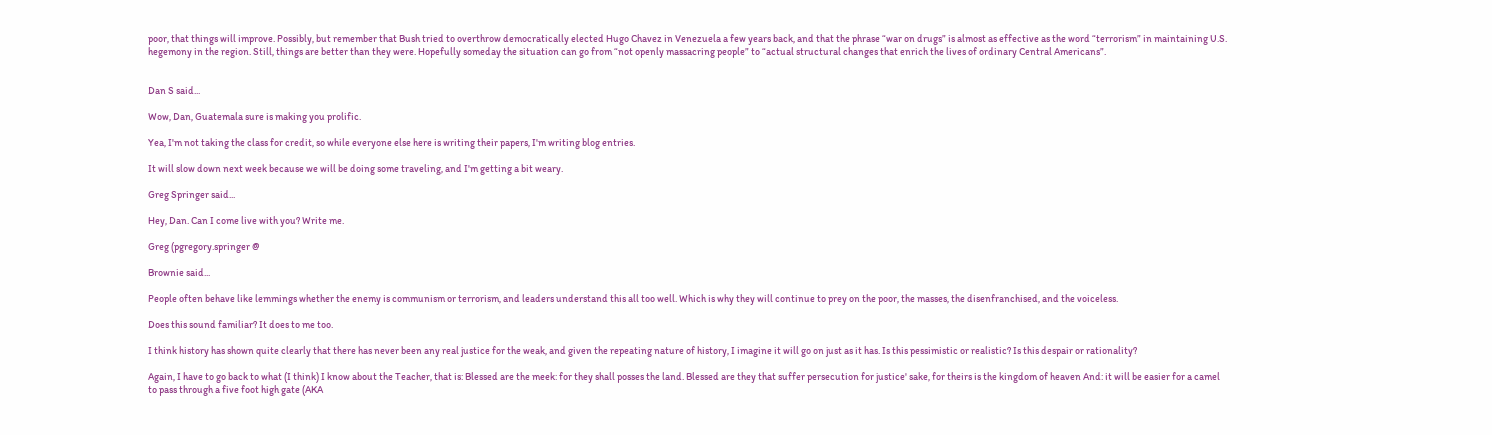poor, that things will improve. Possibly, but remember that Bush tried to overthrow democratically elected Hugo Chavez in Venezuela a few years back, and that the phrase “war on drugs” is almost as effective as the word “terrorism” in maintaining U.S. hegemony in the region. Still, things are better than they were. Hopefully someday the situation can go from “not openly massacring people” to “actual structural changes that enrich the lives of ordinary Central Americans”.


Dan S said...

Wow, Dan, Guatemala sure is making you prolific.

Yea, I'm not taking the class for credit, so while everyone else here is writing their papers, I'm writing blog entries.

It will slow down next week because we will be doing some traveling, and I'm getting a bit weary.

Greg Springer said...

Hey, Dan. Can I come live with you? Write me.

Greg (pgregory.springer @

Brownie said...

People often behave like lemmings whether the enemy is communism or terrorism, and leaders understand this all too well. Which is why they will continue to prey on the poor, the masses, the disenfranchised, and the voiceless.

Does this sound familiar? It does to me too.

I think history has shown quite clearly that there has never been any real justice for the weak, and given the repeating nature of history, I imagine it will go on just as it has. Is this pessimistic or realistic? Is this despair or rationality?

Again, I have to go back to what (I think) I know about the Teacher, that is: Blessed are the meek: for they shall posses the land. Blessed are they that suffer persecution for justice' sake, for theirs is the kingdom of heaven And: it will be easier for a camel to pass through a five foot high gate (AKA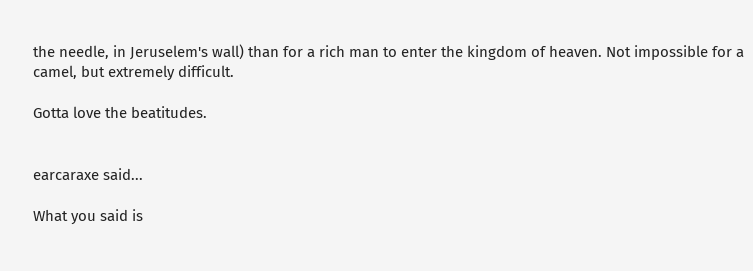the needle, in Jeruselem's wall) than for a rich man to enter the kingdom of heaven. Not impossible for a camel, but extremely difficult.

Gotta love the beatitudes.


earcaraxe said...

What you said is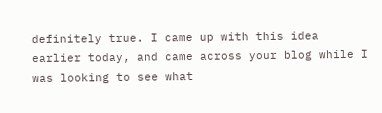definitely true. I came up with this idea earlier today, and came across your blog while I was looking to see what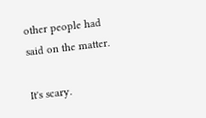other people had said on the matter.

It's scary.